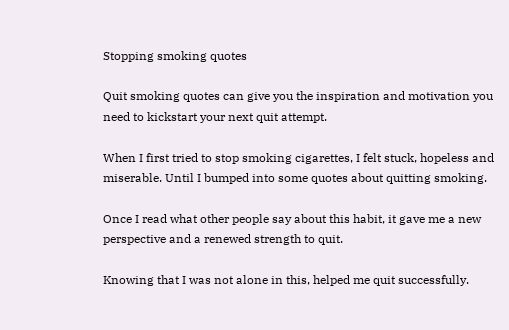Stopping smoking quotes

Quit smoking quotes can give you the inspiration and motivation you need to kickstart your next quit attempt.

When I first tried to stop smoking cigarettes, I felt stuck, hopeless and miserable. Until I bumped into some quotes about quitting smoking.

Once I read what other people say about this habit, it gave me a new perspective and a renewed strength to quit.

Knowing that I was not alone in this, helped me quit successfully.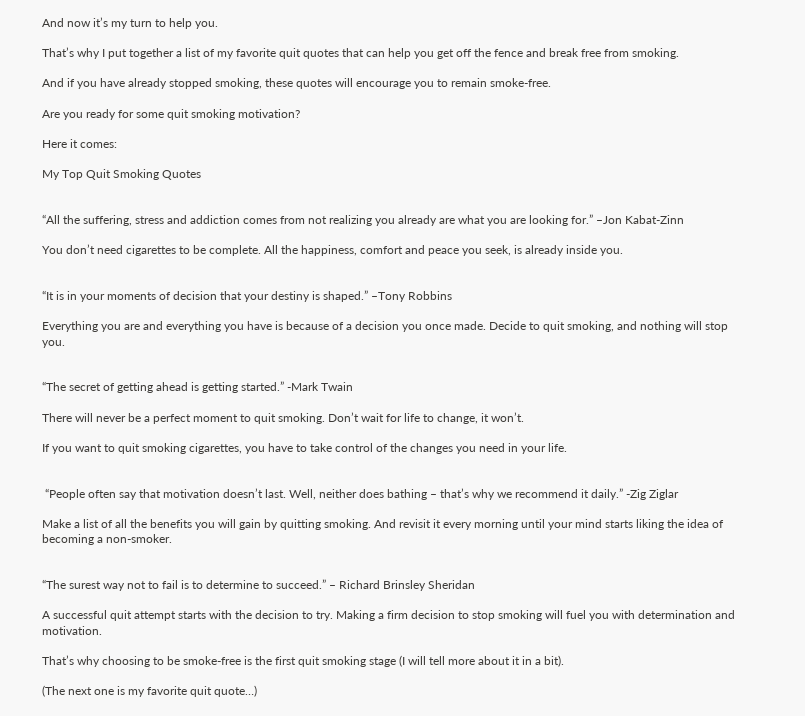And now it’s my turn to help you.

That’s why I put together a list of my favorite quit quotes that can help you get off the fence and break free from smoking.

And if you have already stopped smoking, these quotes will encourage you to remain smoke-free.

Are you ready for some quit smoking motivation?

Here it comes:

My Top Quit Smoking Quotes


“All the suffering, stress and addiction comes from not realizing you already are what you are looking for.” –Jon Kabat-Zinn

You don’t need cigarettes to be complete. All the happiness, comfort and peace you seek, is already inside you.


“It is in your moments of decision that your destiny is shaped.” –Tony Robbins

Everything you are and everything you have is because of a decision you once made. Decide to quit smoking, and nothing will stop you.


“The secret of getting ahead is getting started.” -Mark Twain

There will never be a perfect moment to quit smoking. Don’t wait for life to change, it won’t.

If you want to quit smoking cigarettes, you have to take control of the changes you need in your life.


 “People often say that motivation doesn’t last. Well, neither does bathing – that’s why we recommend it daily.” -Zig Ziglar

Make a list of all the benefits you will gain by quitting smoking. And revisit it every morning until your mind starts liking the idea of becoming a non-smoker.


“The surest way not to fail is to determine to succeed.” – Richard Brinsley Sheridan

A successful quit attempt starts with the decision to try. Making a firm decision to stop smoking will fuel you with determination and motivation.

That’s why choosing to be smoke-free is the first quit smoking stage (I will tell more about it in a bit).

(The next one is my favorite quit quote…)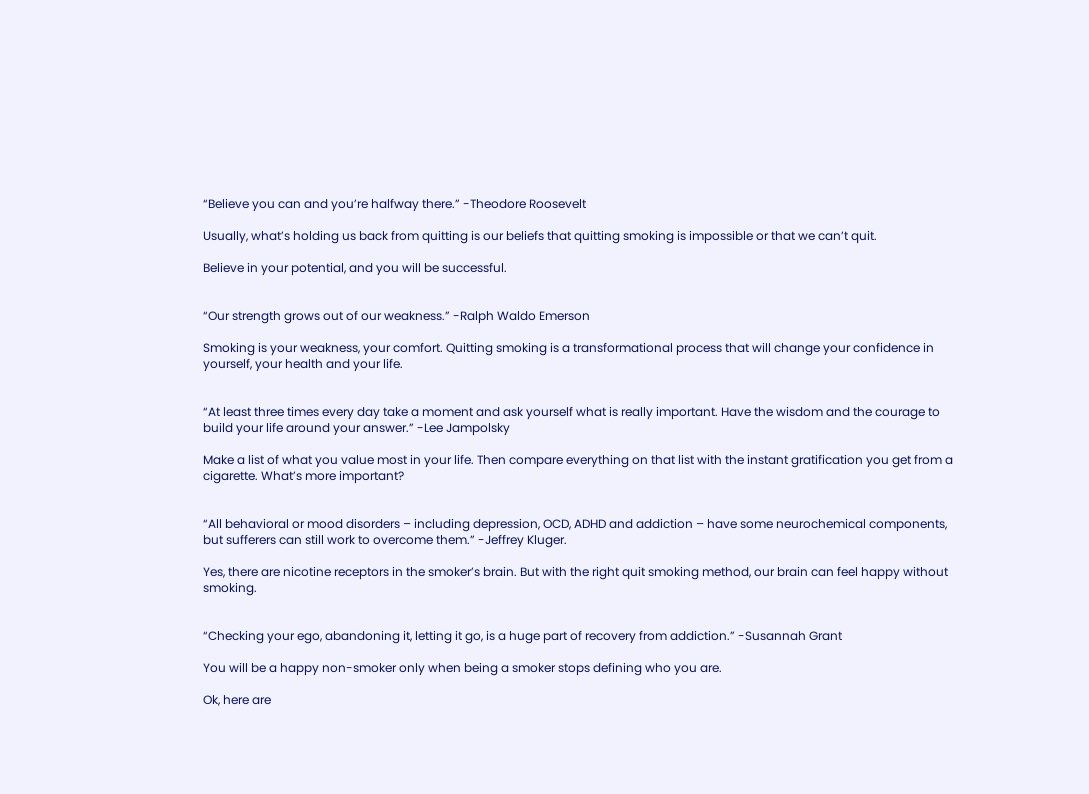“Believe you can and you’re halfway there.” -Theodore Roosevelt

Usually, what’s holding us back from quitting is our beliefs that quitting smoking is impossible or that we can’t quit.

Believe in your potential, and you will be successful.


“Our strength grows out of our weakness.” -Ralph Waldo Emerson

Smoking is your weakness, your comfort. Quitting smoking is a transformational process that will change your confidence in yourself, your health and your life.


“At least three times every day take a moment and ask yourself what is really important. Have the wisdom and the courage to build your life around your answer.” -Lee Jampolsky

Make a list of what you value most in your life. Then compare everything on that list with the instant gratification you get from a cigarette. What’s more important?


“All behavioral or mood disorders – including depression, OCD, ADHD and addiction – have some neurochemical components, but sufferers can still work to overcome them.” -Jeffrey Kluger.

Yes, there are nicotine receptors in the smoker’s brain. But with the right quit smoking method, our brain can feel happy without smoking.


“Checking your ego, abandoning it, letting it go, is a huge part of recovery from addiction.” -Susannah Grant

You will be a happy non-smoker only when being a smoker stops defining who you are.

Ok, here are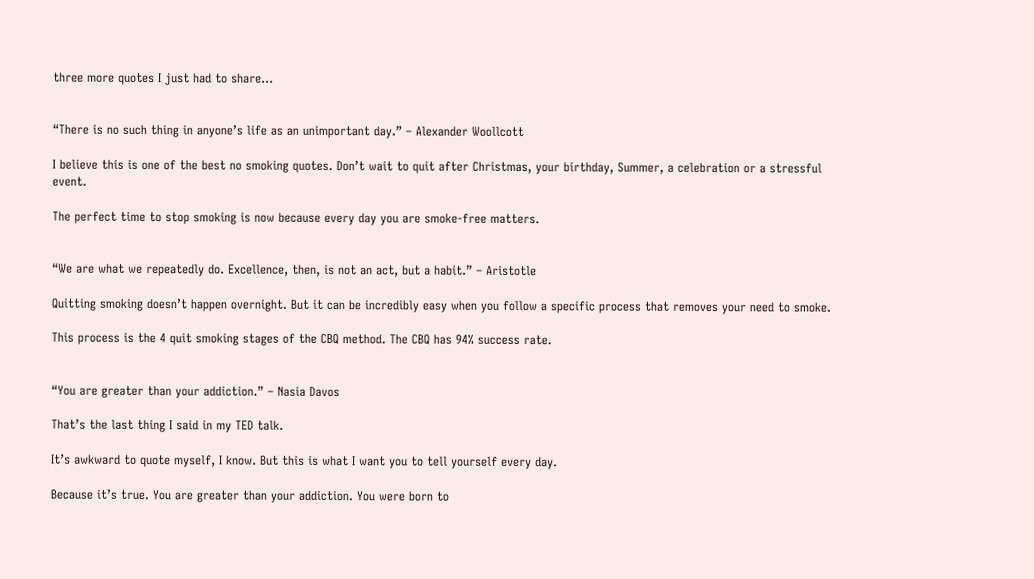three more quotes I just had to share…


“There is no such thing in anyone’s life as an unimportant day.” – Alexander Woollcott

I believe this is one of the best no smoking quotes. Don’t wait to quit after Christmas, your birthday, Summer, a celebration or a stressful event.

The perfect time to stop smoking is now because every day you are smoke-free matters.


“We are what we repeatedly do. Excellence, then, is not an act, but a habit.” – Aristotle

Quitting smoking doesn’t happen overnight. But it can be incredibly easy when you follow a specific process that removes your need to smoke.

This process is the 4 quit smoking stages of the CBQ method. The CBQ has 94% success rate.


“You are greater than your addiction.” – Nasia Davos

That’s the last thing I said in my TED talk.

It’s awkward to quote myself, I know. But this is what I want you to tell yourself every day.

Because it’s true. You are greater than your addiction. You were born to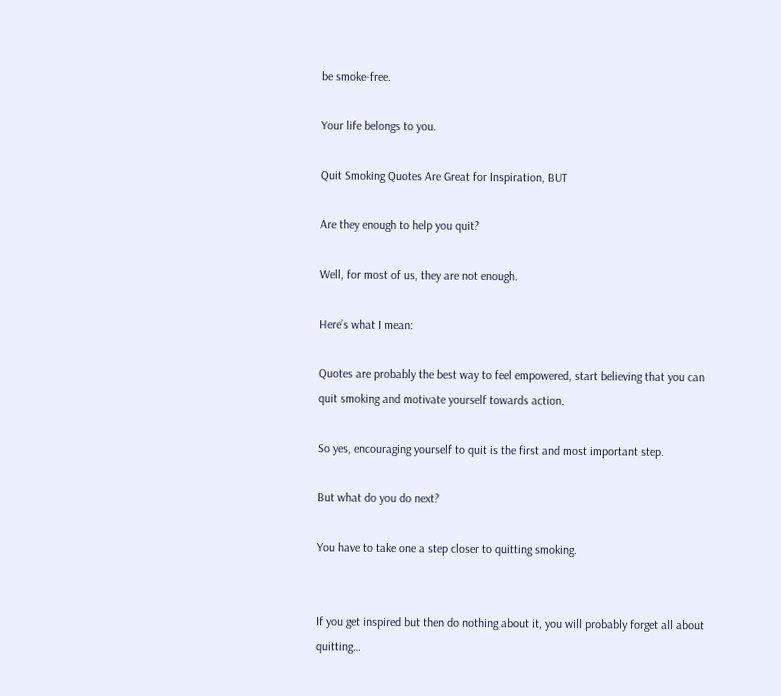be smoke-free.

Your life belongs to you.

Quit Smoking Quotes Are Great for Inspiration, BUT

Are they enough to help you quit?

Well, for most of us, they are not enough.

Here’s what I mean:

Quotes are probably the best way to feel empowered, start believing that you can quit smoking and motivate yourself towards action.

So yes, encouraging yourself to quit is the first and most important step.

But what do you do next?

You have to take one a step closer to quitting smoking.


If you get inspired but then do nothing about it, you will probably forget all about quitting…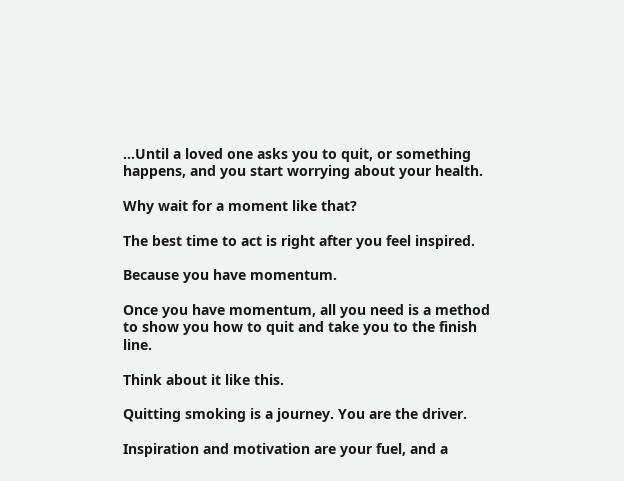…Until a loved one asks you to quit, or something happens, and you start worrying about your health.

Why wait for a moment like that?

The best time to act is right after you feel inspired.

Because you have momentum.

Once you have momentum, all you need is a method to show you how to quit and take you to the finish line.

Think about it like this.

Quitting smoking is a journey. You are the driver.

Inspiration and motivation are your fuel, and a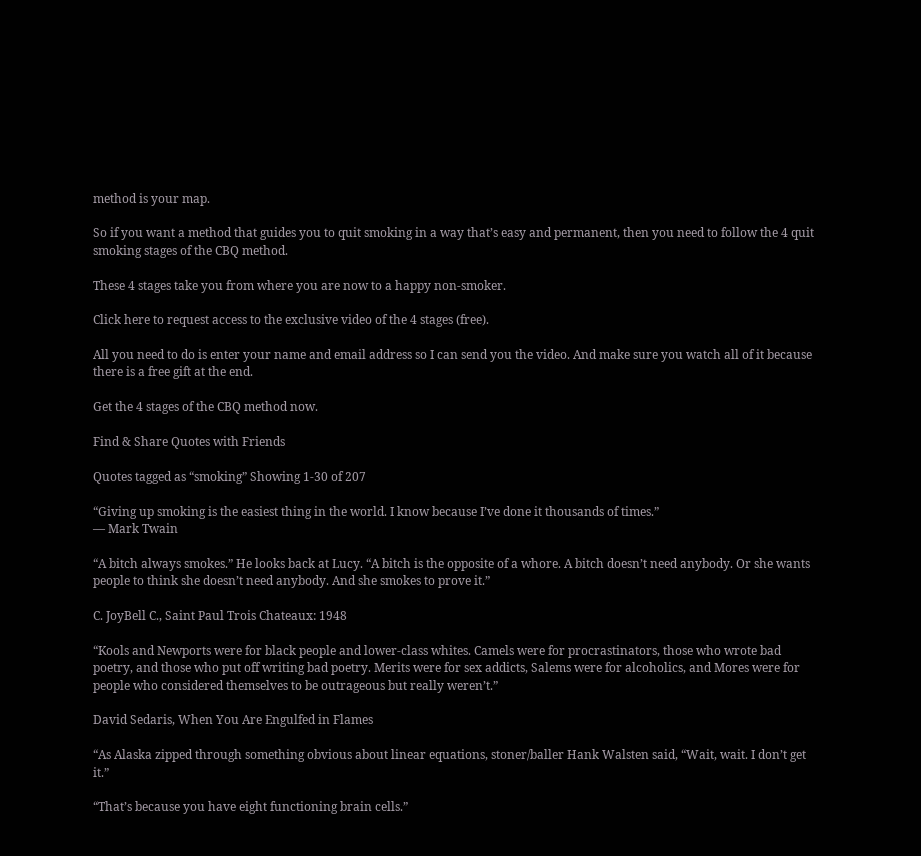method is your map.

So if you want a method that guides you to quit smoking in a way that’s easy and permanent, then you need to follow the 4 quit smoking stages of the CBQ method.

These 4 stages take you from where you are now to a happy non-smoker.

Click here to request access to the exclusive video of the 4 stages (free).

All you need to do is enter your name and email address so I can send you the video. And make sure you watch all of it because there is a free gift at the end.

Get the 4 stages of the CBQ method now.

Find & Share Quotes with Friends

Quotes tagged as “smoking” Showing 1-30 of 207

“Giving up smoking is the easiest thing in the world. I know because I’ve done it thousands of times.”
― Mark Twain

“A bitch always smokes.” He looks back at Lucy. “A bitch is the opposite of a whore. A bitch doesn’t need anybody. Or she wants people to think she doesn’t need anybody. And she smokes to prove it.”

C. JoyBell C., Saint Paul Trois Chateaux: 1948

“Kools and Newports were for black people and lower-class whites. Camels were for procrastinators, those who wrote bad poetry, and those who put off writing bad poetry. Merits were for sex addicts, Salems were for alcoholics, and Mores were for people who considered themselves to be outrageous but really weren’t.”

David Sedaris, When You Are Engulfed in Flames

“As Alaska zipped through something obvious about linear equations, stoner/baller Hank Walsten said, “Wait, wait. I don’t get it.”

“That’s because you have eight functioning brain cells.”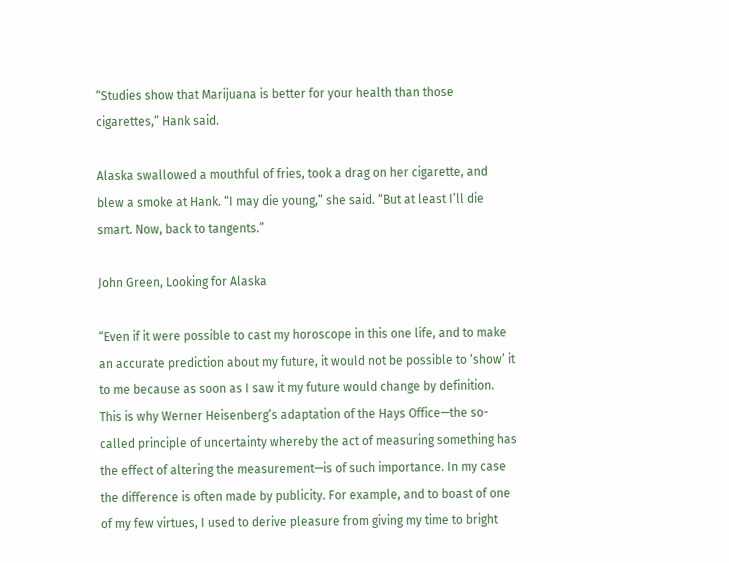“Studies show that Marijuana is better for your health than those cigarettes,” Hank said.

Alaska swallowed a mouthful of fries, took a drag on her cigarette, and blew a smoke at Hank. “I may die young,” she said. “But at least I’ll die smart. Now, back to tangents.”

John Green, Looking for Alaska

“Even if it were possible to cast my horoscope in this one life, and to make an accurate prediction about my future, it would not be possible to ‘show’ it to me because as soon as I saw it my future would change by definition. This is why Werner Heisenberg’s adaptation of the Hays Office—the so-called principle of uncertainty whereby the act of measuring something has the effect of altering the measurement—is of such importance. In my case the difference is often made by publicity. For example, and to boast of one of my few virtues, I used to derive pleasure from giving my time to bright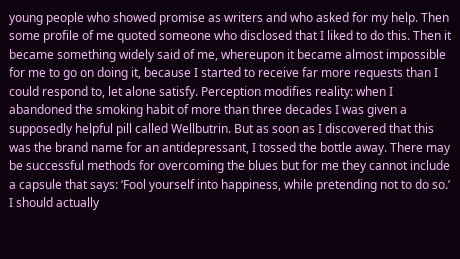young people who showed promise as writers and who asked for my help. Then some profile of me quoted someone who disclosed that I liked to do this. Then it became something widely said of me, whereupon it became almost impossible for me to go on doing it, because I started to receive far more requests than I could respond to, let alone satisfy. Perception modifies reality: when I abandoned the smoking habit of more than three decades I was given a supposedly helpful pill called Wellbutrin. But as soon as I discovered that this was the brand name for an antidepressant, I tossed the bottle away. There may be successful methods for overcoming the blues but for me they cannot include a capsule that says: ‘Fool yourself into happiness, while pretending not to do so.’ I should actually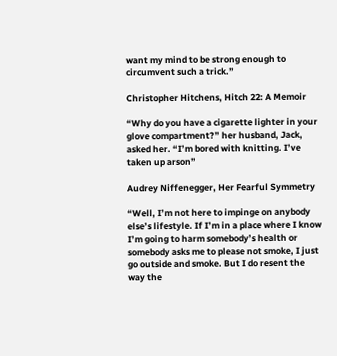want my mind to be strong enough to circumvent such a trick.”

Christopher Hitchens, Hitch 22: A Memoir

“Why do you have a cigarette lighter in your glove compartment?” her husband, Jack, asked her. “I’m bored with knitting. I’ve taken up arson”

Audrey Niffenegger, Her Fearful Symmetry

“Well, I’m not here to impinge on anybody else’s lifestyle. If I’m in a place where I know I’m going to harm somebody’s health or somebody asks me to please not smoke, I just go outside and smoke. But I do resent the way the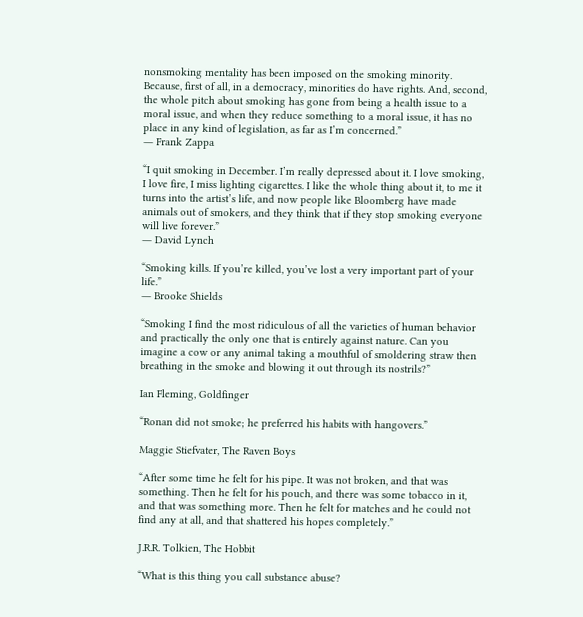nonsmoking mentality has been imposed on the smoking minority. Because, first of all, in a democracy, minorities do have rights. And, second, the whole pitch about smoking has gone from being a health issue to a moral issue, and when they reduce something to a moral issue, it has no place in any kind of legislation, as far as I’m concerned.”
― Frank Zappa

“I quit smoking in December. I’m really depressed about it. I love smoking, I love fire, I miss lighting cigarettes. I like the whole thing about it, to me it turns into the artist’s life, and now people like Bloomberg have made animals out of smokers, and they think that if they stop smoking everyone will live forever.”
― David Lynch

“Smoking kills. If you’re killed, you’ve lost a very important part of your life.”
― Brooke Shields

“Smoking I find the most ridiculous of all the varieties of human behavior and practically the only one that is entirely against nature. Can you imagine a cow or any animal taking a mouthful of smoldering straw then breathing in the smoke and blowing it out through its nostrils?”

Ian Fleming, Goldfinger

“Ronan did not smoke; he preferred his habits with hangovers.”

Maggie Stiefvater, The Raven Boys

“After some time he felt for his pipe. It was not broken, and that was something. Then he felt for his pouch, and there was some tobacco in it, and that was something more. Then he felt for matches and he could not find any at all, and that shattered his hopes completely.”

J.R.R. Tolkien, The Hobbit

“What is this thing you call substance abuse?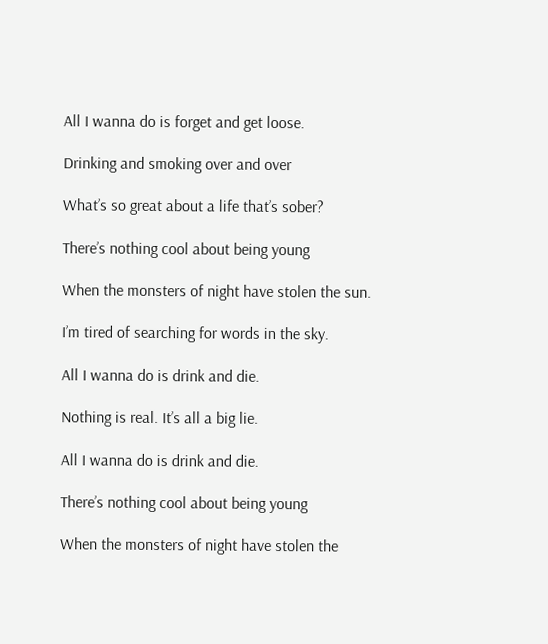All I wanna do is forget and get loose.

Drinking and smoking over and over

What’s so great about a life that’s sober?

There’s nothing cool about being young

When the monsters of night have stolen the sun.

I’m tired of searching for words in the sky.

All I wanna do is drink and die.

Nothing is real. It’s all a big lie.

All I wanna do is drink and die.

There’s nothing cool about being young

When the monsters of night have stolen the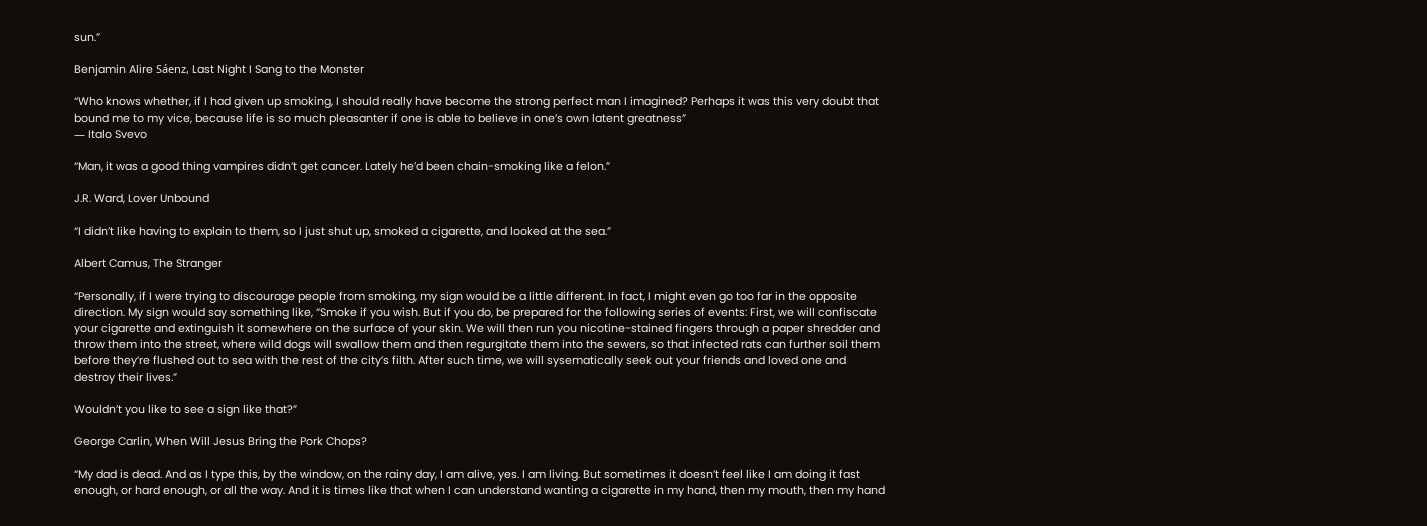sun.”

Benjamin Alire Sáenz, Last Night I Sang to the Monster

“Who knows whether, if I had given up smoking, I should really have become the strong perfect man I imagined? Perhaps it was this very doubt that bound me to my vice, because life is so much pleasanter if one is able to believe in one’s own latent greatness”
― Italo Svevo

“Man, it was a good thing vampires didn’t get cancer. Lately he’d been chain-smoking like a felon.”

J.R. Ward, Lover Unbound

“I didn’t like having to explain to them, so I just shut up, smoked a cigarette, and looked at the sea.”

Albert Camus, The Stranger

“Personally, if I were trying to discourage people from smoking, my sign would be a little different. In fact, I might even go too far in the opposite direction. My sign would say something like, “Smoke if you wish. But if you do, be prepared for the following series of events: First, we will confiscate your cigarette and extinguish it somewhere on the surface of your skin. We will then run you nicotine-stained fingers through a paper shredder and throw them into the street, where wild dogs will swallow them and then regurgitate them into the sewers, so that infected rats can further soil them before they’re flushed out to sea with the rest of the city’s filth. After such time, we will sysematically seek out your friends and loved one and destroy their lives.”

Wouldn’t you like to see a sign like that?”

George Carlin, When Will Jesus Bring the Pork Chops?

“My dad is dead. And as I type this, by the window, on the rainy day, I am alive, yes. I am living. But sometimes it doesn’t feel like I am doing it fast enough, or hard enough, or all the way. And it is times like that when I can understand wanting a cigarette in my hand, then my mouth, then my hand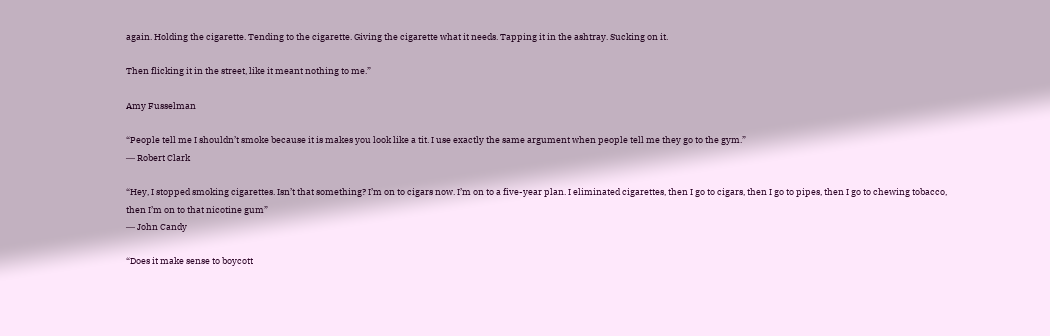again. Holding the cigarette. Tending to the cigarette. Giving the cigarette what it needs. Tapping it in the ashtray. Sucking on it.

Then flicking it in the street, like it meant nothing to me.”

Amy Fusselman

“People tell me I shouldn’t smoke because it is makes you look like a tit. I use exactly the same argument when people tell me they go to the gym.”
― Robert Clark

“Hey, I stopped smoking cigarettes. Isn’t that something? I’m on to cigars now. I’m on to a five-year plan. I eliminated cigarettes, then I go to cigars, then I go to pipes, then I go to chewing tobacco, then I’m on to that nicotine gum”
― John Candy

“Does it make sense to boycott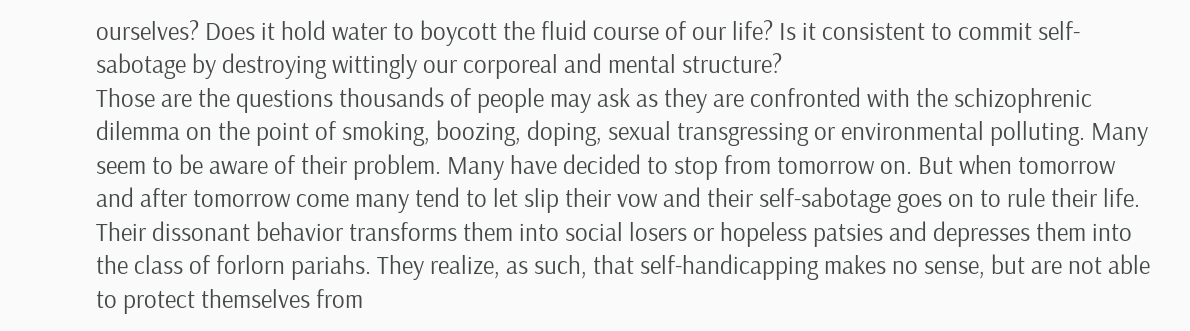ourselves? Does it hold water to boycott the fluid course of our life? Is it consistent to commit self-sabotage by destroying wittingly our corporeal and mental structure?
Those are the questions thousands of people may ask as they are confronted with the schizophrenic dilemma on the point of smoking, boozing, doping, sexual transgressing or environmental polluting. Many seem to be aware of their problem. Many have decided to stop from tomorrow on. But when tomorrow and after tomorrow come many tend to let slip their vow and their self-sabotage goes on to rule their life. Their dissonant behavior transforms them into social losers or hopeless patsies and depresses them into the class of forlorn pariahs. They realize, as such, that self-handicapping makes no sense, but are not able to protect themselves from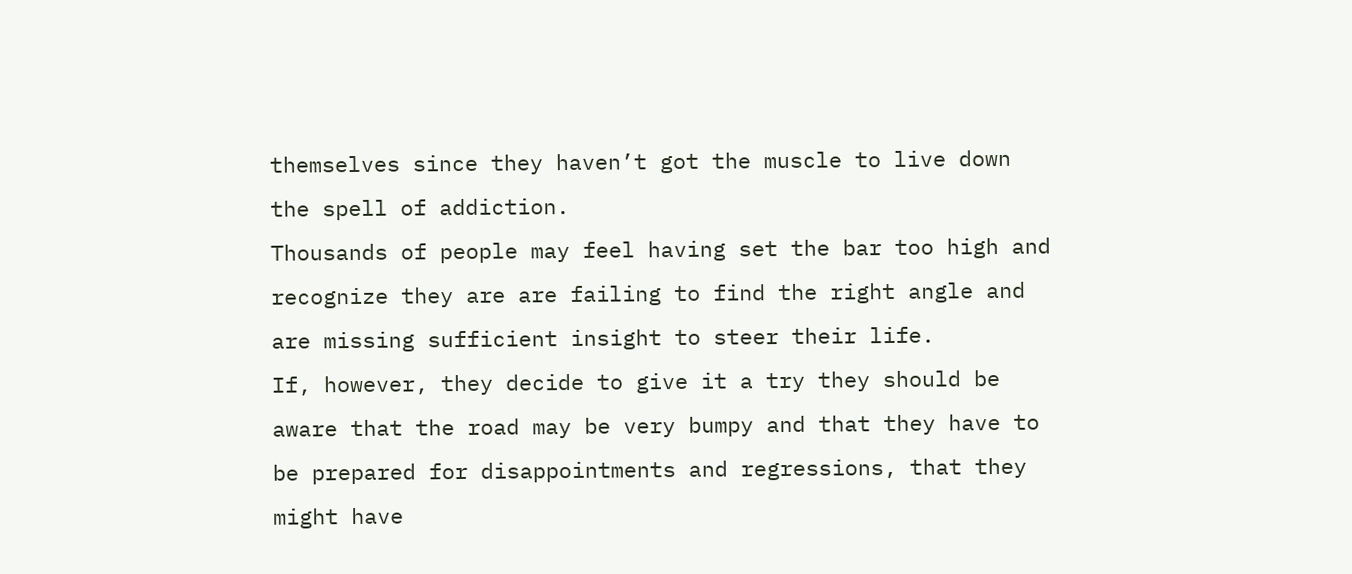themselves since they haven’t got the muscle to live down the spell of addiction.
Thousands of people may feel having set the bar too high and recognize they are are failing to find the right angle and are missing sufficient insight to steer their life.
If, however, they decide to give it a try they should be aware that the road may be very bumpy and that they have to be prepared for disappointments and regressions, that they might have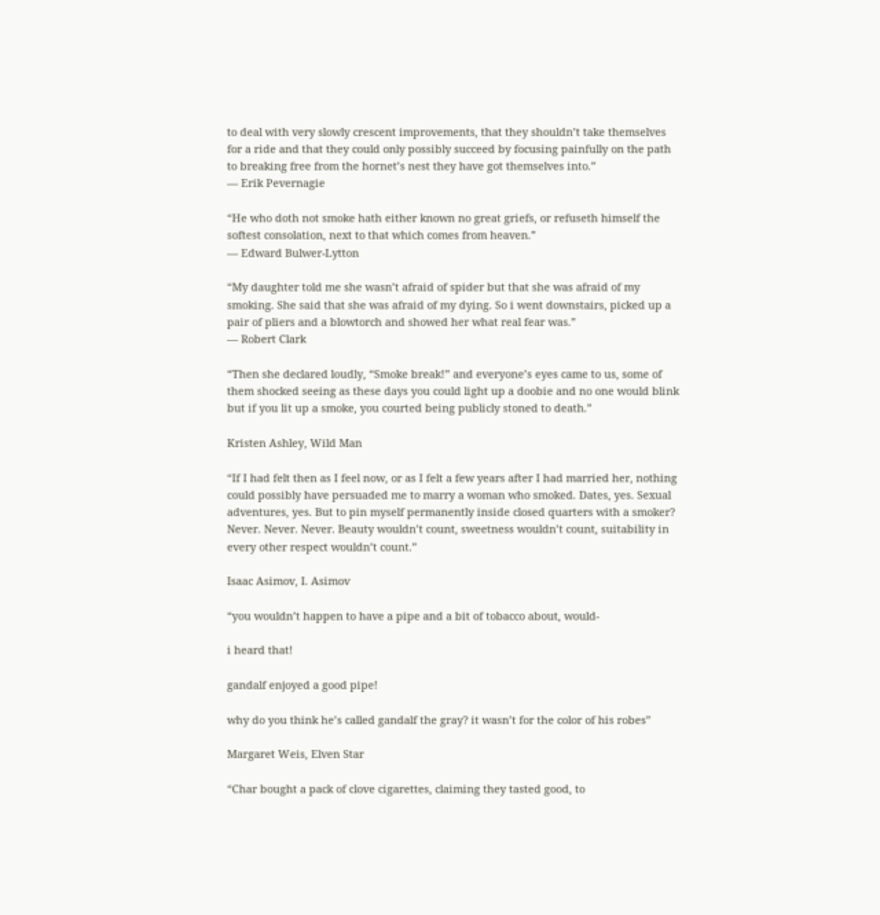to deal with very slowly crescent improvements, that they shouldn’t take themselves for a ride and that they could only possibly succeed by focusing painfully on the path to breaking free from the hornet’s nest they have got themselves into.”
― Erik Pevernagie

“He who doth not smoke hath either known no great griefs, or refuseth himself the softest consolation, next to that which comes from heaven.”
― Edward Bulwer-Lytton

“My daughter told me she wasn’t afraid of spider but that she was afraid of my smoking. She said that she was afraid of my dying. So i went downstairs, picked up a pair of pliers and a blowtorch and showed her what real fear was.”
― Robert Clark

“Then she declared loudly, “Smoke break!” and everyone’s eyes came to us, some of them shocked seeing as these days you could light up a doobie and no one would blink but if you lit up a smoke, you courted being publicly stoned to death.”

Kristen Ashley, Wild Man

“If I had felt then as I feel now, or as I felt a few years after I had married her, nothing could possibly have persuaded me to marry a woman who smoked. Dates, yes. Sexual adventures, yes. But to pin myself permanently inside closed quarters with a smoker? Never. Never. Never. Beauty wouldn’t count, sweetness wouldn’t count, suitability in every other respect wouldn’t count.”

Isaac Asimov, I. Asimov

“you wouldn’t happen to have a pipe and a bit of tobacco about, would-

i heard that!

gandalf enjoyed a good pipe!

why do you think he’s called gandalf the gray? it wasn’t for the color of his robes”

Margaret Weis, Elven Star

“Char bought a pack of clove cigarettes, claiming they tasted good, to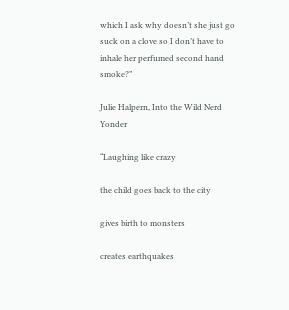which I ask why doesn’t she just go suck on a clove so I don’t have to inhale her perfumed second hand smoke?”

Julie Halpern, Into the Wild Nerd Yonder

“Laughing like crazy

the child goes back to the city

gives birth to monsters

creates earthquakes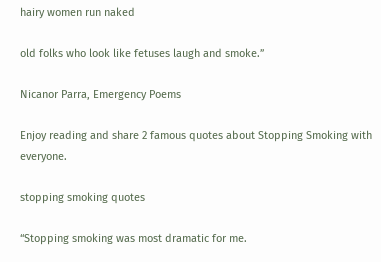hairy women run naked

old folks who look like fetuses laugh and smoke.”

Nicanor Parra, Emergency Poems

Enjoy reading and share 2 famous quotes about Stopping Smoking with everyone.

stopping smoking quotes

“Stopping smoking was most dramatic for me.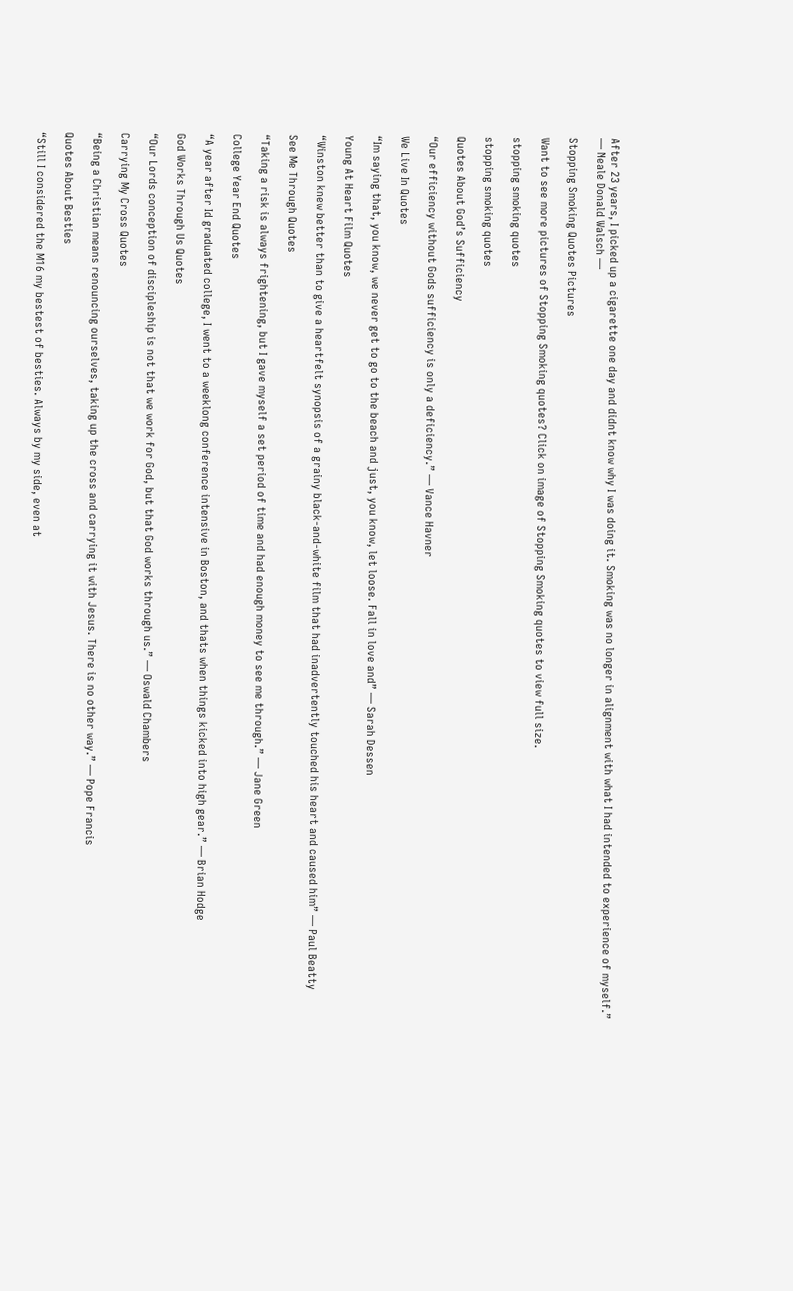After 23 years, I picked up a cigarette one day and didnt know why I was doing it. Smoking was no longer in alignment with what I had intended to experience of myself.”
— Neale Donald Walsch —

Stopping Smoking Quotes Pictures

Want to see more pictures of Stopping Smoking quotes? Click on image of Stopping Smoking quotes to view full size.

stopping smoking quotes

stopping smoking quotes

Quotes About God’s Sufficiency

“Our efficiency without Gods sufficiency is only a deficiency.” — Vance Havner

We Live In Quotes

“Im saying that, you know, we never get to go to the beach and just, you know, let loose. Fall in love and” — Sarah Dessen

Young At Heart Film Quotes

“Winston knew better than to give a heartfelt synopsis of a grainy black-and-white film that had inadvertently touched his heart and caused him” — Paul Beatty

See Me Through Quotes

“Taking a risk is always frightening, but I gave myself a set period of time and had enough money to see me through.” — Jane Green

College Year End Quotes

“A year after Id graduated college, I went to a weeklong conference intensive in Boston, and thats when things kicked into high gear.” — Brian Hodge

God Works Through Us Quotes

“Our Lords conception of discipleship is not that we work for God, but that God works through us.” — Oswald Chambers

Carrying My Cross Quotes

“Being a Christian means renouncing ourselves, taking up the cross and carrying it with Jesus. There is no other way.” — Pope Francis

Quotes About Besties

“Still I considered the M16 my bestest of besties. Always by my side, even at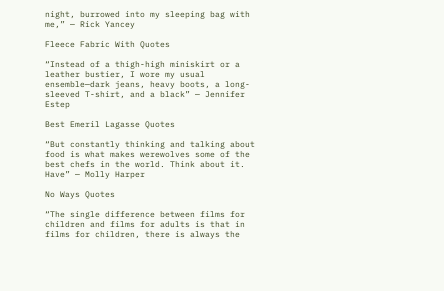night, burrowed into my sleeping bag with me,” — Rick Yancey

Fleece Fabric With Quotes

“Instead of a thigh-high miniskirt or a leather bustier, I wore my usual ensemble—dark jeans, heavy boots, a long-sleeved T-shirt, and a black” — Jennifer Estep

Best Emeril Lagasse Quotes

“But constantly thinking and talking about food is what makes werewolves some of the best chefs in the world. Think about it. Have” — Molly Harper

No Ways Quotes

“The single difference between films for children and films for adults is that in films for children, there is always the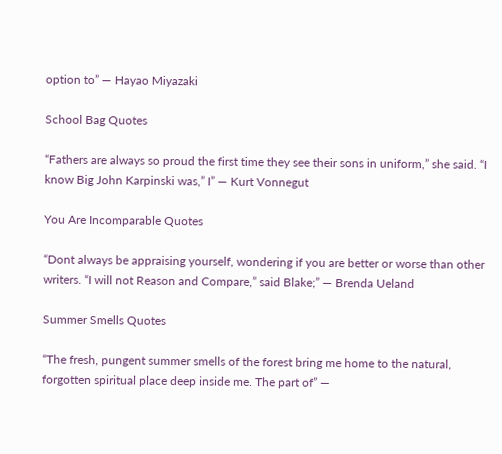option to” — Hayao Miyazaki

School Bag Quotes

“Fathers are always so proud the first time they see their sons in uniform,” she said. “I know Big John Karpinski was,” I” — Kurt Vonnegut

You Are Incomparable Quotes

“Dont always be appraising yourself, wondering if you are better or worse than other writers. “I will not Reason and Compare,” said Blake;” — Brenda Ueland

Summer Smells Quotes

“The fresh, pungent summer smells of the forest bring me home to the natural, forgotten spiritual place deep inside me. The part of” —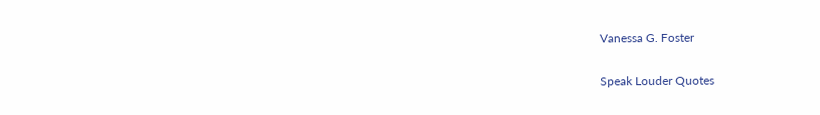Vanessa G. Foster

Speak Louder Quotes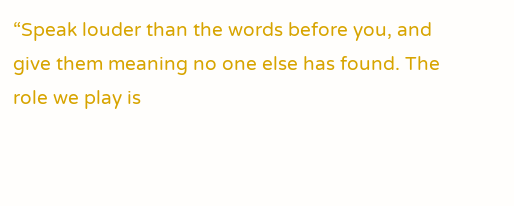“Speak louder than the words before you, and give them meaning no one else has found. The role we play is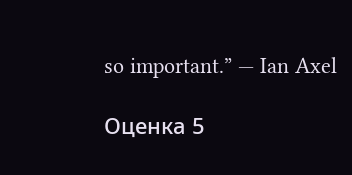so important.” — Ian Axel

Оценка 5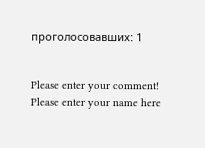проголосовавших: 1


Please enter your comment!
Please enter your name here